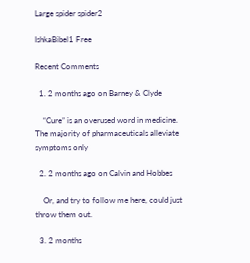Large spider spider2

IshkaBibel1 Free

Recent Comments

  1. 2 months ago on Barney & Clyde

    “Cure” is an overused word in medicine. The majority of pharmaceuticals alleviate symptoms only

  2. 2 months ago on Calvin and Hobbes

    Or, and try to follow me here, could just throw them out.

  3. 2 months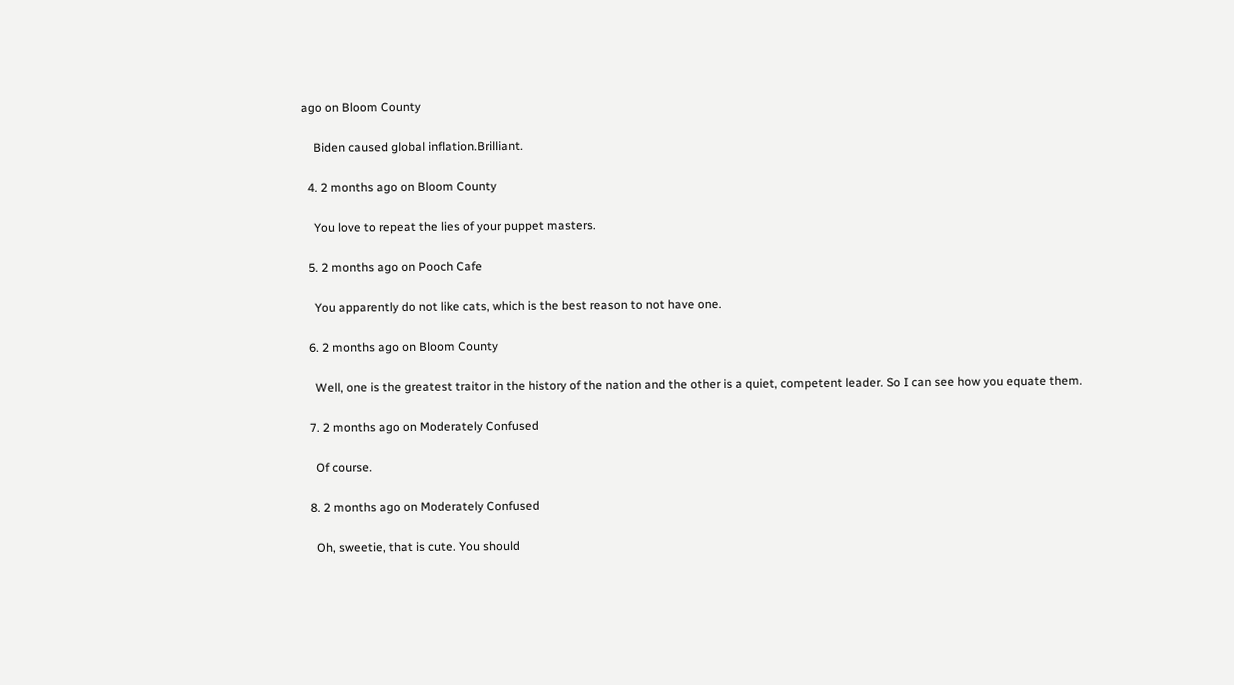ago on Bloom County

    Biden caused global inflation.Brilliant.

  4. 2 months ago on Bloom County

    You love to repeat the lies of your puppet masters.

  5. 2 months ago on Pooch Cafe

    You apparently do not like cats, which is the best reason to not have one.

  6. 2 months ago on Bloom County

    Well, one is the greatest traitor in the history of the nation and the other is a quiet, competent leader. So I can see how you equate them.

  7. 2 months ago on Moderately Confused

    Of course.

  8. 2 months ago on Moderately Confused

    Oh, sweetie, that is cute. You should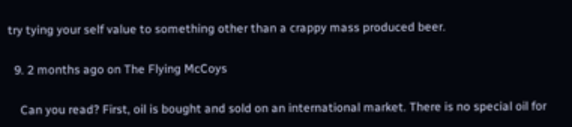try tying your self value to something other than a crappy mass produced beer.

  9. 2 months ago on The Flying McCoys

    Can you read? First, oil is bought and sold on an international market. There is no special oil for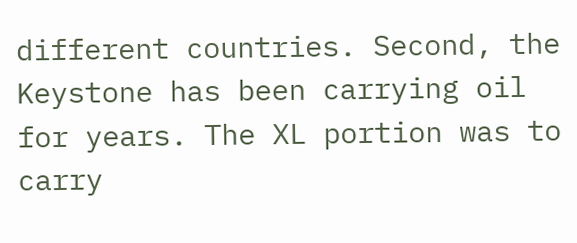different countries. Second, the Keystone has been carrying oil for years. The XL portion was to carry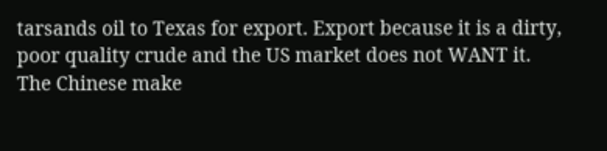tarsands oil to Texas for export. Export because it is a dirty, poor quality crude and the US market does not WANT it. The Chinese make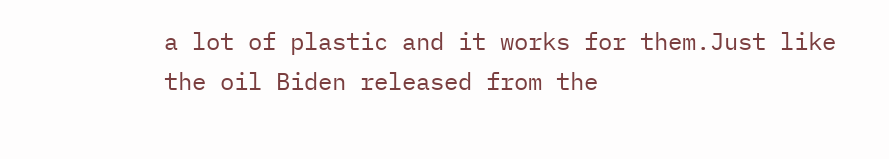a lot of plastic and it works for them.Just like the oil Biden released from the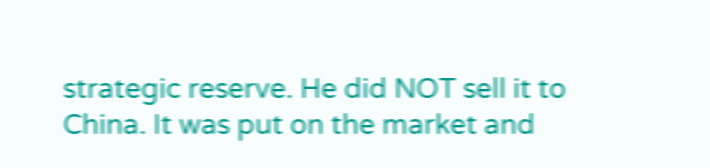strategic reserve. He did NOT sell it to China. It was put on the market and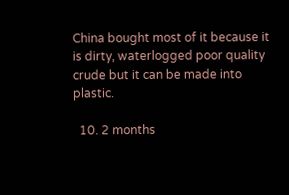China bought most of it because it is dirty, waterlogged poor quality crude but it can be made into plastic.

  10. 2 months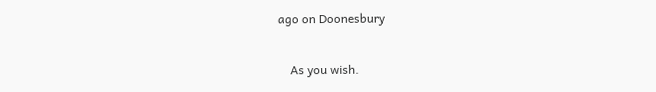ago on Doonesbury

    As you wish.